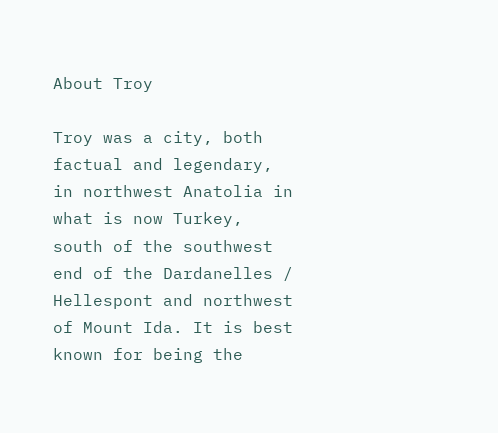About Troy

Troy was a city, both factual and legendary, in northwest Anatolia in what is now Turkey, south of the southwest end of the Dardanelles / Hellespont and northwest of Mount Ida. It is best known for being the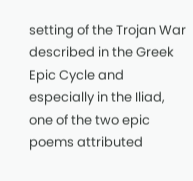setting of the Trojan War described in the Greek Epic Cycle and especially in the Iliad, one of the two epic poems attributed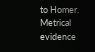to Homer. Metrical evidence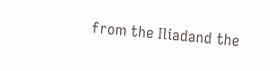from the Iliadand the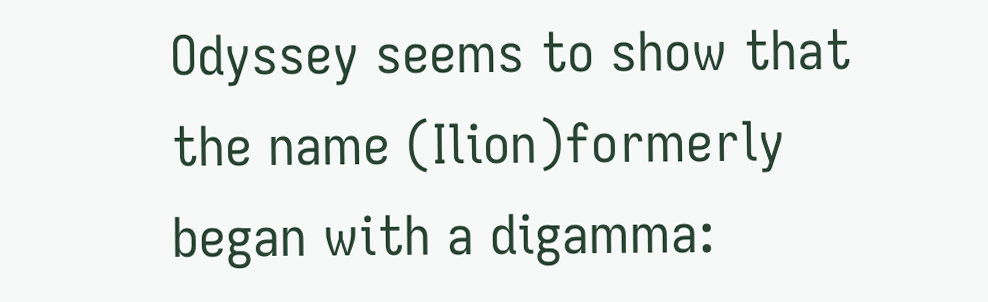Odyssey seems to show that the name (Ilion)formerly began with a digamma: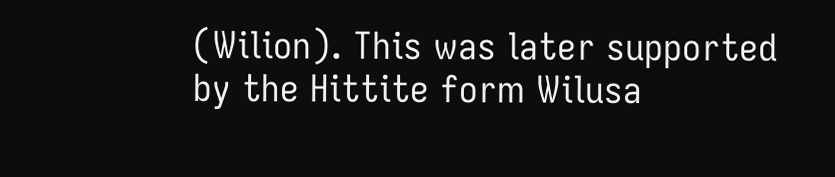(Wilion). This was later supported by the Hittite form Wilusa